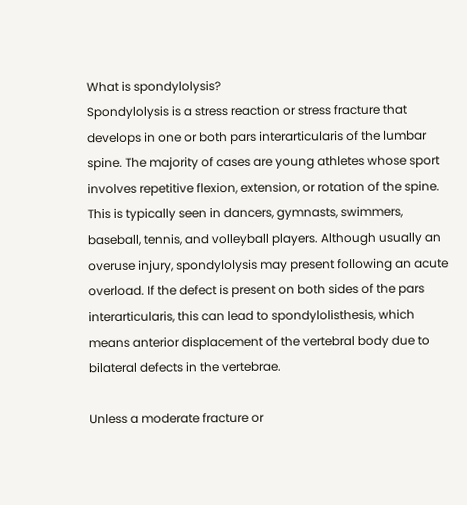What is spondylolysis?
Spondylolysis is a stress reaction or stress fracture that develops in one or both pars interarticularis of the lumbar spine. The majority of cases are young athletes whose sport involves repetitive flexion, extension, or rotation of the spine. This is typically seen in dancers, gymnasts, swimmers, baseball, tennis, and volleyball players. Although usually an overuse injury, spondylolysis may present following an acute overload. If the defect is present on both sides of the pars interarticularis, this can lead to spondylolisthesis, which means anterior displacement of the vertebral body due to bilateral defects in the vertebrae.

Unless a moderate fracture or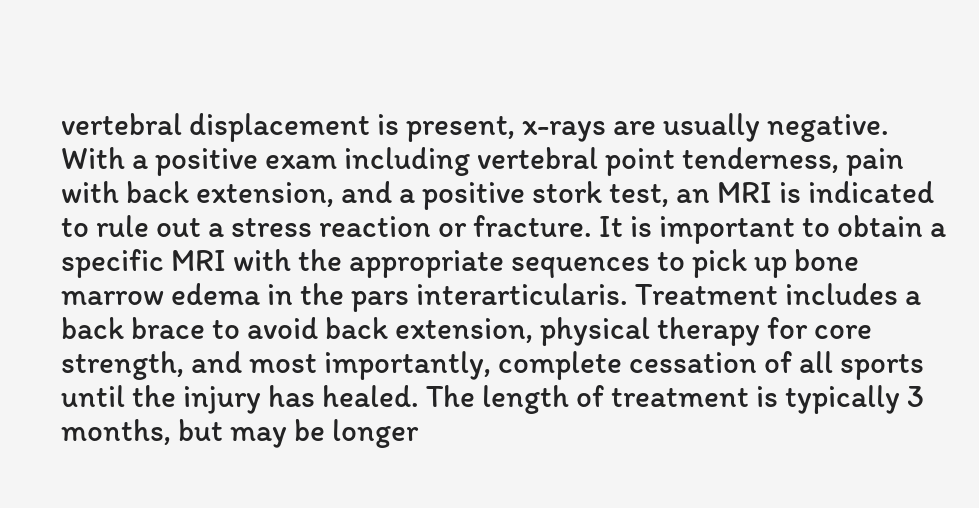vertebral displacement is present, x-rays are usually negative. With a positive exam including vertebral point tenderness, pain with back extension, and a positive stork test, an MRI is indicated to rule out a stress reaction or fracture. It is important to obtain a specific MRI with the appropriate sequences to pick up bone marrow edema in the pars interarticularis. Treatment includes a back brace to avoid back extension, physical therapy for core strength, and most importantly, complete cessation of all sports until the injury has healed. The length of treatment is typically 3 months, but may be longer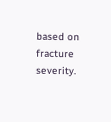based on fracture severity.